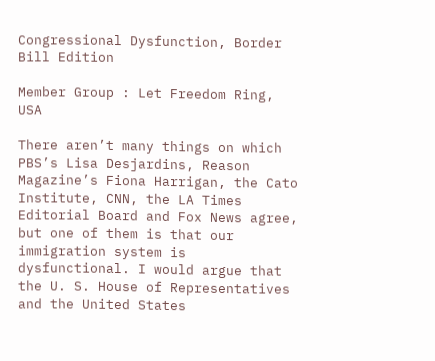Congressional Dysfunction, Border Bill Edition

Member Group : Let Freedom Ring, USA

There aren’t many things on which PBS’s Lisa Desjardins, Reason Magazine’s Fiona Harrigan, the Cato Institute, CNN, the LA Times Editorial Board and Fox News agree, but one of them is that our immigration system is dysfunctional. I would argue that the U. S. House of Representatives and the United States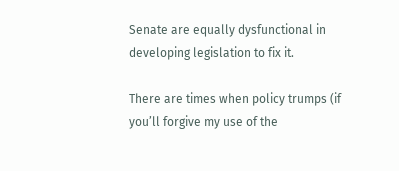Senate are equally dysfunctional in developing legislation to fix it.

There are times when policy trumps (if you’ll forgive my use of the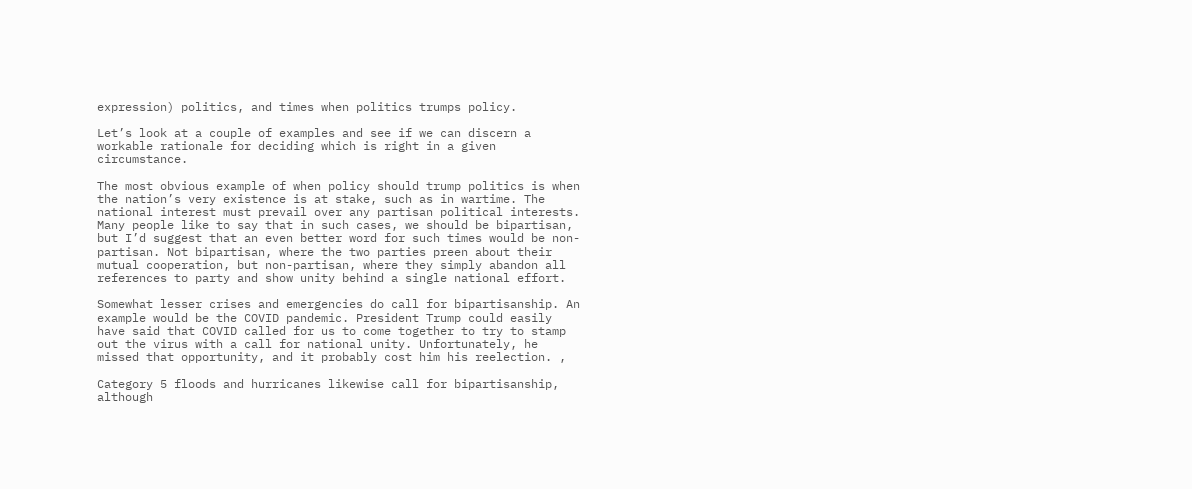expression) politics, and times when politics trumps policy.

Let’s look at a couple of examples and see if we can discern a workable rationale for deciding which is right in a given circumstance.

The most obvious example of when policy should trump politics is when the nation’s very existence is at stake, such as in wartime. The national interest must prevail over any partisan political interests. Many people like to say that in such cases, we should be bipartisan, but I’d suggest that an even better word for such times would be non-partisan. Not bipartisan, where the two parties preen about their mutual cooperation, but non-partisan, where they simply abandon all references to party and show unity behind a single national effort.

Somewhat lesser crises and emergencies do call for bipartisanship. An example would be the COVID pandemic. President Trump could easily have said that COVID called for us to come together to try to stamp out the virus with a call for national unity. Unfortunately, he missed that opportunity, and it probably cost him his reelection. ,

Category 5 floods and hurricanes likewise call for bipartisanship, although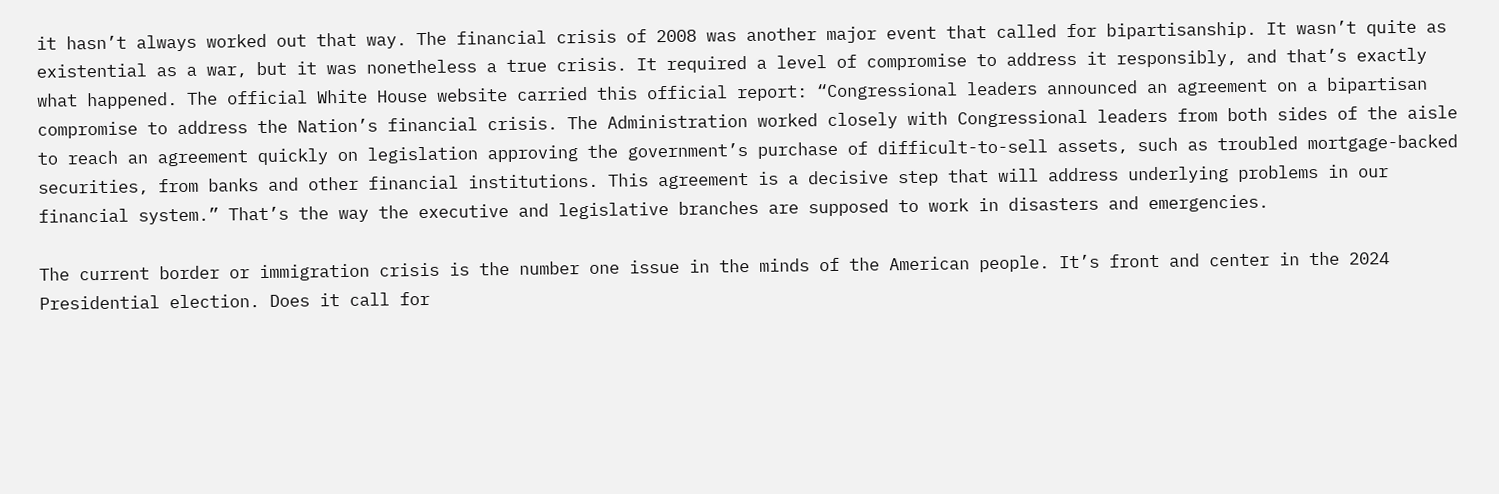it hasn’t always worked out that way. The financial crisis of 2008 was another major event that called for bipartisanship. It wasn’t quite as existential as a war, but it was nonetheless a true crisis. It required a level of compromise to address it responsibly, and that’s exactly what happened. The official White House website carried this official report: “Congressional leaders announced an agreement on a bipartisan compromise to address the Nation’s financial crisis. The Administration worked closely with Congressional leaders from both sides of the aisle to reach an agreement quickly on legislation approving the government’s purchase of difficult-to-sell assets, such as troubled mortgage-backed securities, from banks and other financial institutions. This agreement is a decisive step that will address underlying problems in our financial system.” That’s the way the executive and legislative branches are supposed to work in disasters and emergencies.

The current border or immigration crisis is the number one issue in the minds of the American people. It’s front and center in the 2024 Presidential election. Does it call for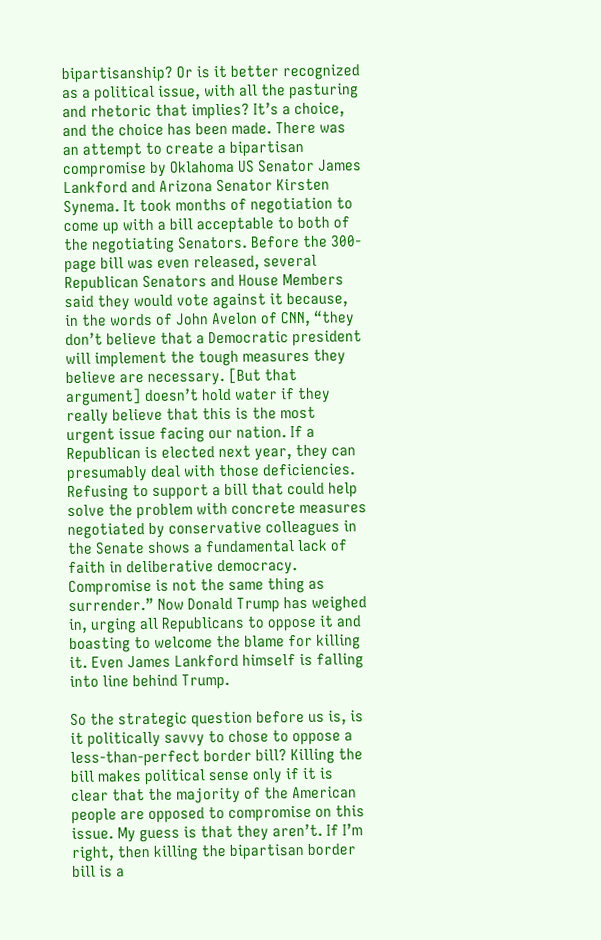bipartisanship? Or is it better recognized as a political issue, with all the pasturing and rhetoric that implies? It’s a choice, and the choice has been made. There was an attempt to create a bipartisan compromise by Oklahoma US Senator James Lankford and Arizona Senator Kirsten Synema. It took months of negotiation to come up with a bill acceptable to both of the negotiating Senators. Before the 300-page bill was even released, several Republican Senators and House Members said they would vote against it because, in the words of John Avelon of CNN, “they don’t believe that a Democratic president will implement the tough measures they believe are necessary. [But that argument] doesn’t hold water if they really believe that this is the most urgent issue facing our nation. If a Republican is elected next year, they can presumably deal with those deficiencies. Refusing to support a bill that could help solve the problem with concrete measures negotiated by conservative colleagues in the Senate shows a fundamental lack of faith in deliberative democracy. Compromise is not the same thing as surrender.” Now Donald Trump has weighed in, urging all Republicans to oppose it and boasting to welcome the blame for killing it. Even James Lankford himself is falling into line behind Trump.

So the strategic question before us is, is it politically savvy to chose to oppose a less-than-perfect border bill? Killing the bill makes political sense only if it is clear that the majority of the American people are opposed to compromise on this issue. My guess is that they aren’t. If I’m right, then killing the bipartisan border bill is a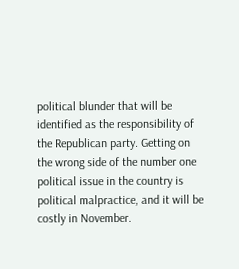political blunder that will be identified as the responsibility of the Republican party. Getting on the wrong side of the number one political issue in the country is political malpractice, and it will be costly in November.